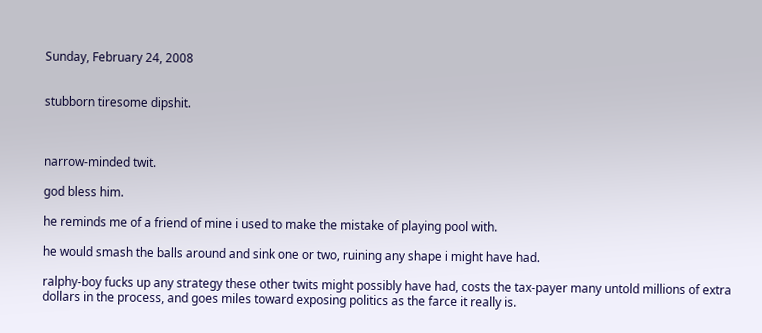Sunday, February 24, 2008


stubborn tiresome dipshit.



narrow-minded twit.

god bless him.

he reminds me of a friend of mine i used to make the mistake of playing pool with.

he would smash the balls around and sink one or two, ruining any shape i might have had.

ralphy-boy fucks up any strategy these other twits might possibly have had, costs the tax-payer many untold millions of extra dollars in the process, and goes miles toward exposing politics as the farce it really is.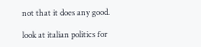not that it does any good.

look at italian politics for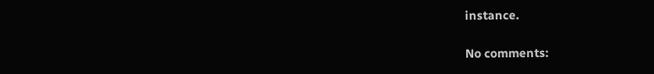instance.

No comments: